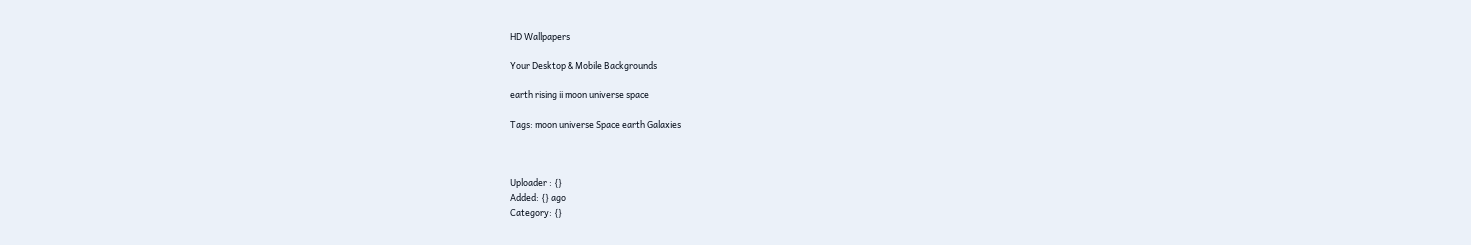HD Wallpapers

Your Desktop & Mobile Backgrounds

earth rising ii moon universe space

Tags: moon universe Space earth Galaxies



Uploader : {}
Added: {} ago
Category: {}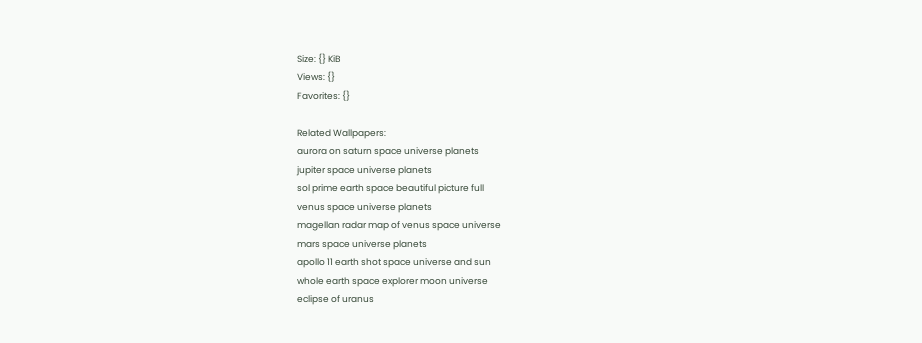Size: {} KiB
Views: {}
Favorites: {}

Related Wallpapers:
aurora on saturn space universe planets
jupiter space universe planets
sol prime earth space beautiful picture full
venus space universe planets
magellan radar map of venus space universe
mars space universe planets
apollo 11 earth shot space universe and sun
whole earth space explorer moon universe
eclipse of uranus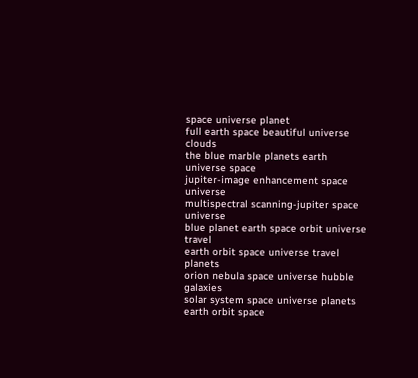space universe planet
full earth space beautiful universe clouds
the blue marble planets earth universe space
jupiter-image enhancement space universe
multispectral scanning-jupiter space universe
blue planet earth space orbit universe travel
earth orbit space universe travel planets
orion nebula space universe hubble galaxies
solar system space universe planets
earth orbit space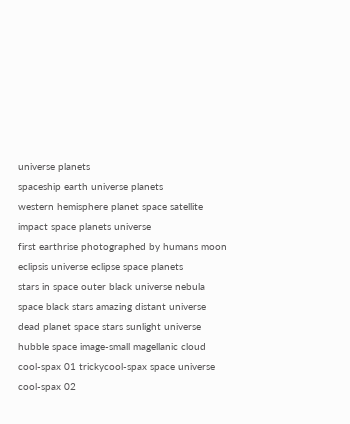universe planets
spaceship earth universe planets
western hemisphere planet space satellite
impact space planets universe
first earthrise photographed by humans moon
eclipsis universe eclipse space planets
stars in space outer black universe nebula
space black stars amazing distant universe
dead planet space stars sunlight universe
hubble space image-small magellanic cloud
cool-spax 01 trickycool-spax space universe
cool-spax 02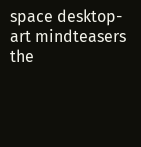space desktop-art mindteasers
the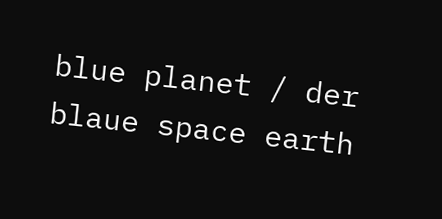blue planet / der blaue space earth